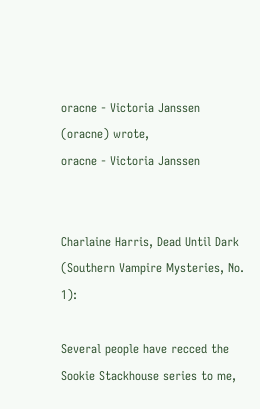oracne - Victoria Janssen (oracne) wrote,
oracne - Victoria Janssen


Charlaine Harris, Dead Until Dark (Southern Vampire Mysteries, No. 1):

Several people have recced the Sookie Stackhouse series to me,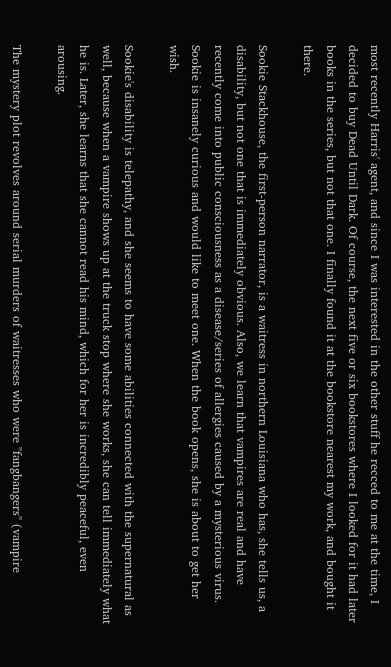most recently Harris' agent, and since I was interested in the other stuff he recced to me at the time, I decided to buy Dead Until Dark. Of course, the next five or six bookstores where I looked for it had later books in the series, but not that one. I finally found it at the bookstore nearest my work, and bought it there.

Sookie Stackhouse, the first-person narrator, is a waitress in northern Louisiana who has, she tells us, a disability, but not one that is immediately obvious. Also, we learn that vampires are real and have recently come into public consciousness as a disease/series of allergies caused by a mysterious virus. Sookie is insanely curious and would like to meet one. When the book opens, she is about to get her wish.

Sookie's disability is telepathy, and she seems to have some abilities connected with the supernatural as well, because when a vampire shows up at the truck stop where she works, she can tell immediately what he is. Later, she learns that she cannot read his mind, which for her is incredibly peaceful, even arousing.

The mystery plot revolves around serial murders of waitresses who were "fangbangers" (vampire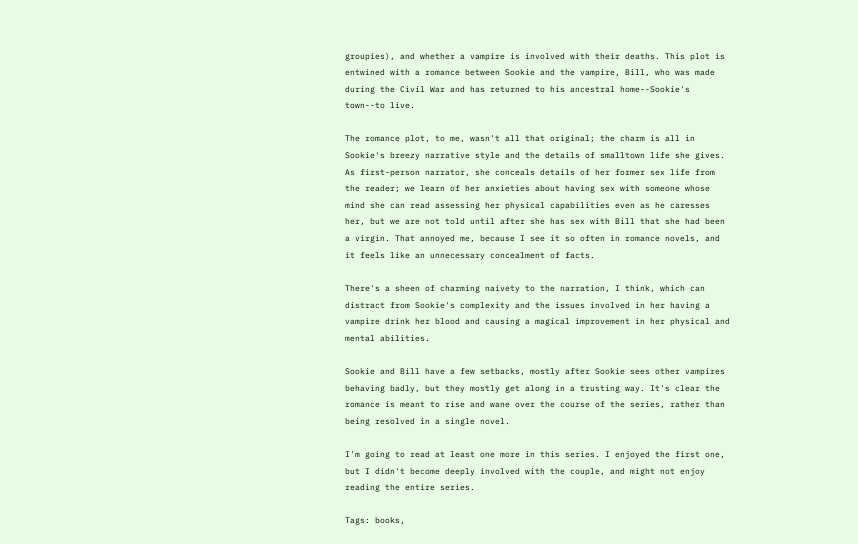groupies), and whether a vampire is involved with their deaths. This plot is entwined with a romance between Sookie and the vampire, Bill, who was made during the Civil War and has returned to his ancestral home--Sookie's town--to live.

The romance plot, to me, wasn't all that original; the charm is all in Sookie's breezy narrative style and the details of smalltown life she gives. As first-person narrator, she conceals details of her former sex life from the reader; we learn of her anxieties about having sex with someone whose mind she can read assessing her physical capabilities even as he caresses her, but we are not told until after she has sex with Bill that she had been a virgin. That annoyed me, because I see it so often in romance novels, and it feels like an unnecessary concealment of facts.

There's a sheen of charming naivety to the narration, I think, which can distract from Sookie's complexity and the issues involved in her having a vampire drink her blood and causing a magical improvement in her physical and mental abilities.

Sookie and Bill have a few setbacks, mostly after Sookie sees other vampires behaving badly, but they mostly get along in a trusting way. It's clear the romance is meant to rise and wane over the course of the series, rather than being resolved in a single novel.

I'm going to read at least one more in this series. I enjoyed the first one, but I didn't become deeply involved with the couple, and might not enjoy reading the entire series.

Tags: books,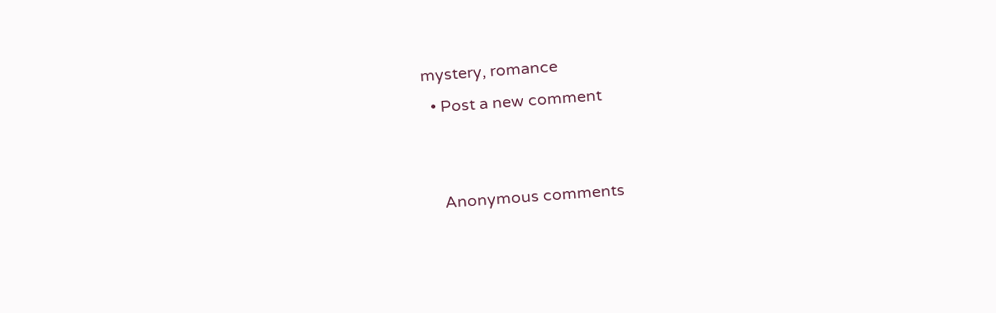mystery, romance
  • Post a new comment


    Anonymous comments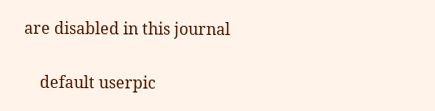are disabled in this journal

    default userpic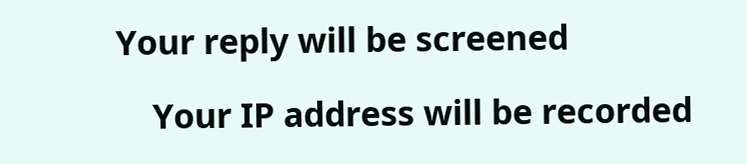Your reply will be screened

    Your IP address will be recorded